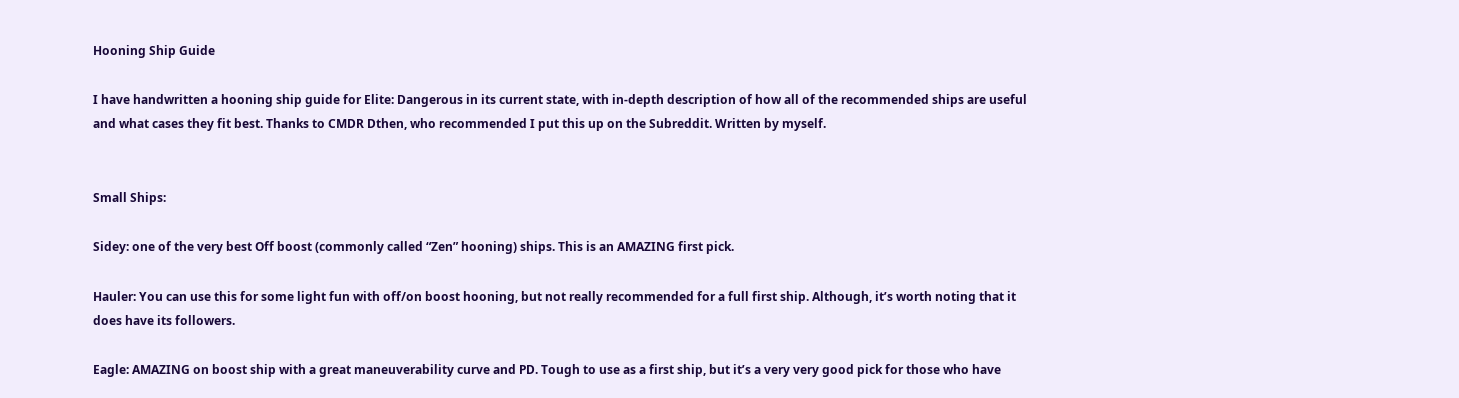Hooning Ship Guide

I have handwritten a hooning ship guide for Elite: Dangerous in its current state, with in-depth description of how all of the recommended ships are useful and what cases they fit best. Thanks to CMDR Dthen, who recommended I put this up on the Subreddit. Written by myself.


Small Ships:

Sidey: one of the very best Off boost (commonly called “Zen” hooning) ships. This is an AMAZING first pick.

Hauler: You can use this for some light fun with off/on boost hooning, but not really recommended for a full first ship. Although, it’s worth noting that it does have its followers.

Eagle: AMAZING on boost ship with a great maneuverability curve and PD. Tough to use as a first ship, but it’s a very very good pick for those who have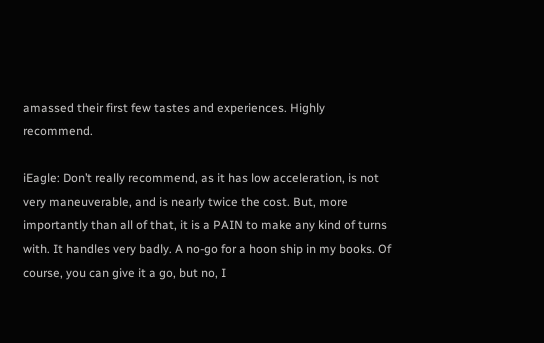amassed their first few tastes and experiences. Highly recommend.

iEagle: Don’t really recommend, as it has low acceleration, is not very maneuverable, and is nearly twice the cost. But, more importantly than all of that, it is a PAIN to make any kind of turns with. It handles very badly. A no-go for a hoon ship in my books. Of course, you can give it a go, but no, I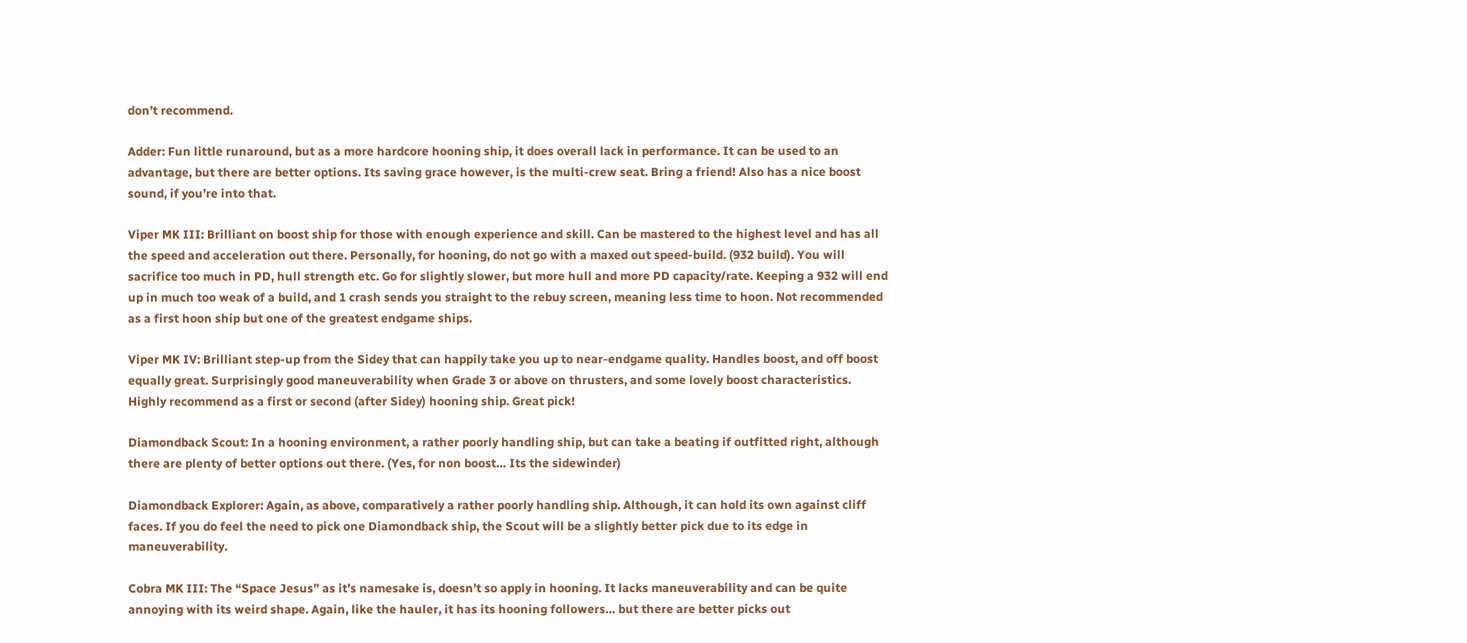don’t recommend.

Adder: Fun little runaround, but as a more hardcore hooning ship, it does overall lack in performance. It can be used to an advantage, but there are better options. Its saving grace however, is the multi-crew seat. Bring a friend! Also has a nice boost sound, if you’re into that.

Viper MK III: Brilliant on boost ship for those with enough experience and skill. Can be mastered to the highest level and has all the speed and acceleration out there. Personally, for hooning, do not go with a maxed out speed-build. (932 build). You will sacrifice too much in PD, hull strength etc. Go for slightly slower, but more hull and more PD capacity/rate. Keeping a 932 will end up in much too weak of a build, and 1 crash sends you straight to the rebuy screen, meaning less time to hoon. Not recommended as a first hoon ship but one of the greatest endgame ships.

Viper MK IV: Brilliant step-up from the Sidey that can happily take you up to near-endgame quality. Handles boost, and off boost equally great. Surprisingly good maneuverability when Grade 3 or above on thrusters, and some lovely boost characteristics. Highly recommend as a first or second (after Sidey) hooning ship. Great pick!

Diamondback Scout: In a hooning environment, a rather poorly handling ship, but can take a beating if outfitted right, although there are plenty of better options out there. (Yes, for non boost… Its the sidewinder)

Diamondback Explorer: Again, as above, comparatively a rather poorly handling ship. Although, it can hold its own against cliff faces. If you do feel the need to pick one Diamondback ship, the Scout will be a slightly better pick due to its edge in maneuverability.

Cobra MK III: The “Space Jesus” as it’s namesake is, doesn’t so apply in hooning. It lacks maneuverability and can be quite annoying with its weird shape. Again, like the hauler, it has its hooning followers… but there are better picks out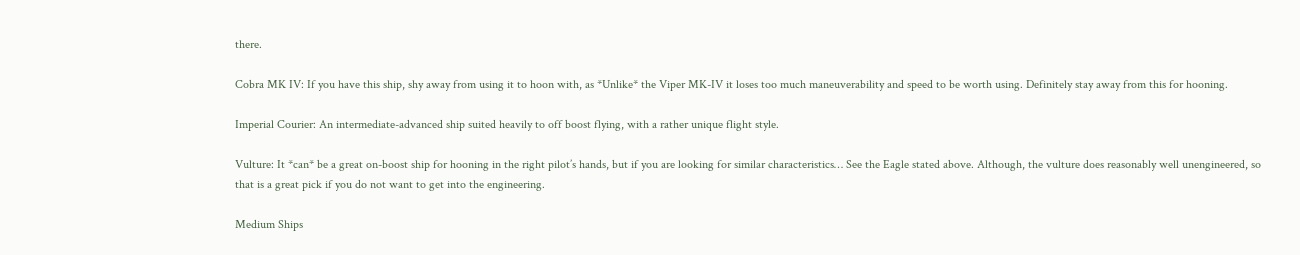there.

Cobra MK IV: If you have this ship, shy away from using it to hoon with, as *Unlike* the Viper MK-IV it loses too much maneuverability and speed to be worth using. Definitely stay away from this for hooning.

Imperial Courier: An intermediate-advanced ship suited heavily to off boost flying, with a rather unique flight style.

Vulture: It *can* be a great on-boost ship for hooning in the right pilot’s hands, but if you are looking for similar characteristics… See the Eagle stated above. Although, the vulture does reasonably well unengineered, so that is a great pick if you do not want to get into the engineering.

Medium Ships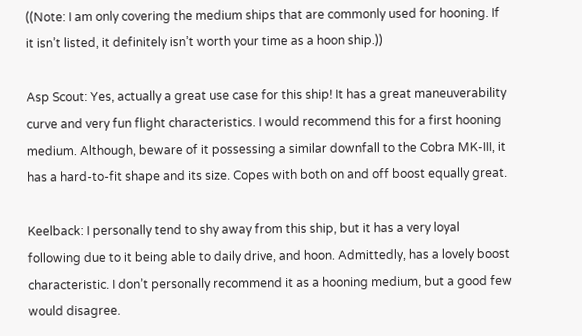((Note: I am only covering the medium ships that are commonly used for hooning. If it isn’t listed, it definitely isn’t worth your time as a hoon ship.))

Asp Scout: Yes, actually a great use case for this ship! It has a great maneuverability curve and very fun flight characteristics. I would recommend this for a first hooning medium. Although, beware of it possessing a similar downfall to the Cobra MK-III, it has a hard-to-fit shape and its size. Copes with both on and off boost equally great.

Keelback: I personally tend to shy away from this ship, but it has a very loyal following due to it being able to daily drive, and hoon. Admittedly, has a lovely boost characteristic. I don’t personally recommend it as a hooning medium, but a good few would disagree.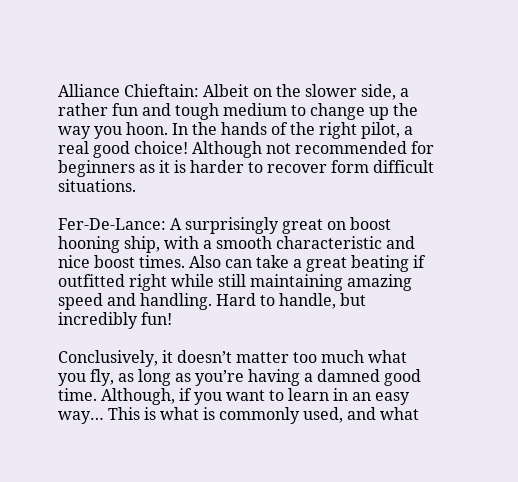Alliance Chieftain: Albeit on the slower side, a rather fun and tough medium to change up the way you hoon. In the hands of the right pilot, a real good choice! Although not recommended for beginners as it is harder to recover form difficult situations.

Fer-De-Lance: A surprisingly great on boost hooning ship, with a smooth characteristic and nice boost times. Also can take a great beating if outfitted right while still maintaining amazing speed and handling. Hard to handle, but incredibly fun!

Conclusively, it doesn’t matter too much what you fly, as long as you’re having a damned good time. Although, if you want to learn in an easy way… This is what is commonly used, and what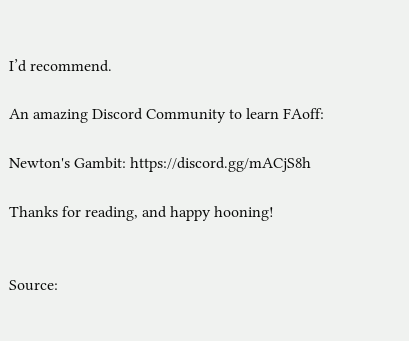I’d recommend.

An amazing Discord Community to learn FAoff:

Newton's Gambit: https://discord.gg/mACjS8h

Thanks for reading, and happy hooning!


Source: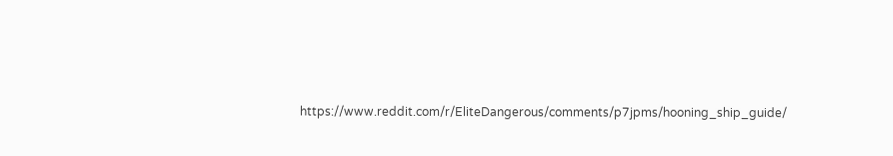https://www.reddit.com/r/EliteDangerous/comments/p7jpms/hooning_ship_guide/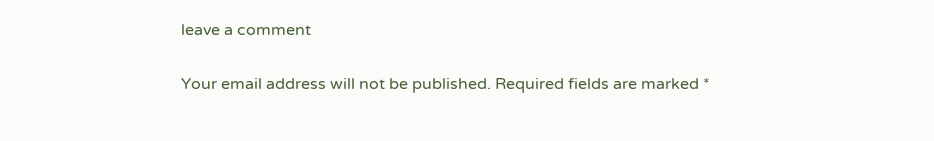leave a comment

Your email address will not be published. Required fields are marked *